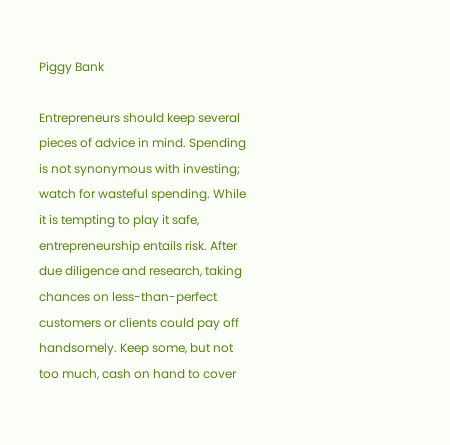Piggy Bank

Entrepreneurs should keep several pieces of advice in mind. Spending is not synonymous with investing; watch for wasteful spending. While it is tempting to play it safe, entrepreneurship entails risk. After due diligence and research, taking chances on less-than-perfect customers or clients could pay off handsomely. Keep some, but not too much, cash on hand to cover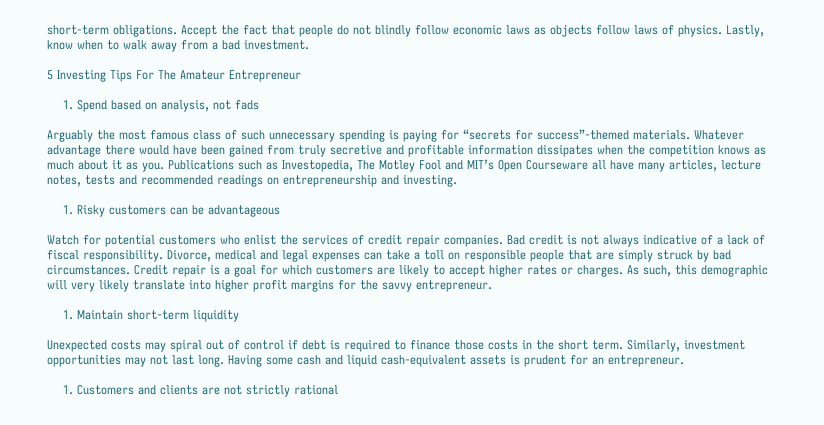short-term obligations. Accept the fact that people do not blindly follow economic laws as objects follow laws of physics. Lastly, know when to walk away from a bad investment.

5 Investing Tips For The Amateur Entrepreneur

    1. Spend based on analysis, not fads

Arguably the most famous class of such unnecessary spending is paying for “secrets for success”-themed materials. Whatever advantage there would have been gained from truly secretive and profitable information dissipates when the competition knows as much about it as you. Publications such as Investopedia, The Motley Fool and MIT’s Open Courseware all have many articles, lecture notes, tests and recommended readings on entrepreneurship and investing.

    1. Risky customers can be advantageous

Watch for potential customers who enlist the services of credit repair companies. Bad credit is not always indicative of a lack of fiscal responsibility. Divorce, medical and legal expenses can take a toll on responsible people that are simply struck by bad circumstances. Credit repair is a goal for which customers are likely to accept higher rates or charges. As such, this demographic will very likely translate into higher profit margins for the savvy entrepreneur.

    1. Maintain short-term liquidity

Unexpected costs may spiral out of control if debt is required to finance those costs in the short term. Similarly, investment opportunities may not last long. Having some cash and liquid cash-equivalent assets is prudent for an entrepreneur.

    1. Customers and clients are not strictly rational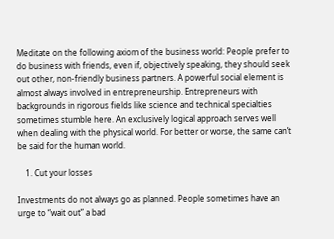Meditate on the following axiom of the business world: People prefer to do business with friends, even if, objectively speaking, they should seek out other, non-friendly business partners. A powerful social element is almost always involved in entrepreneurship. Entrepreneurs with backgrounds in rigorous fields like science and technical specialties sometimes stumble here. An exclusively logical approach serves well when dealing with the physical world. For better or worse, the same can’t be said for the human world.

    1. Cut your losses

Investments do not always go as planned. People sometimes have an urge to “wait out” a bad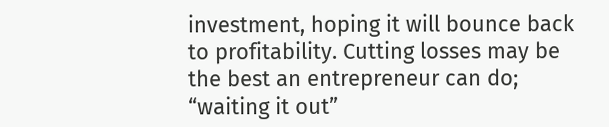investment, hoping it will bounce back to profitability. Cutting losses may be the best an entrepreneur can do; “waiting it out”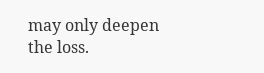may only deepen the loss.